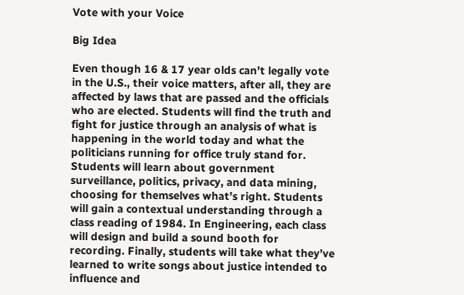Vote with your Voice

Big Idea

Even though 16 & 17 year olds can’t legally vote in the U.S., their voice matters, after all, they are affected by laws that are passed and the officials who are elected. Students will find the truth and fight for justice through an analysis of what is happening in the world today and what the politicians running for office truly stand for. Students will learn about government surveillance, politics, privacy, and data mining, choosing for themselves what’s right. Students will gain a contextual understanding through a class reading of 1984. In Engineering, each class will design and build a sound booth for recording. Finally, students will take what they’ve learned to write songs about justice intended to influence and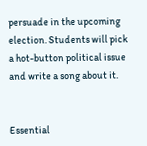persuade in the upcoming election. Students will pick a hot-button political issue and write a song about it.


Essential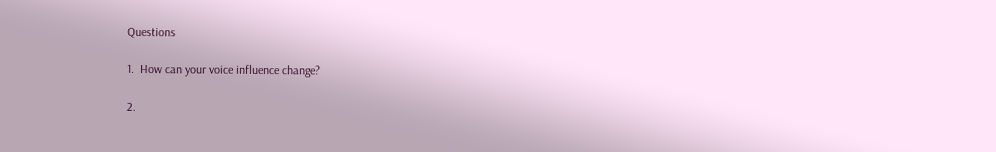Questions

1.  How can your voice influence change?

2.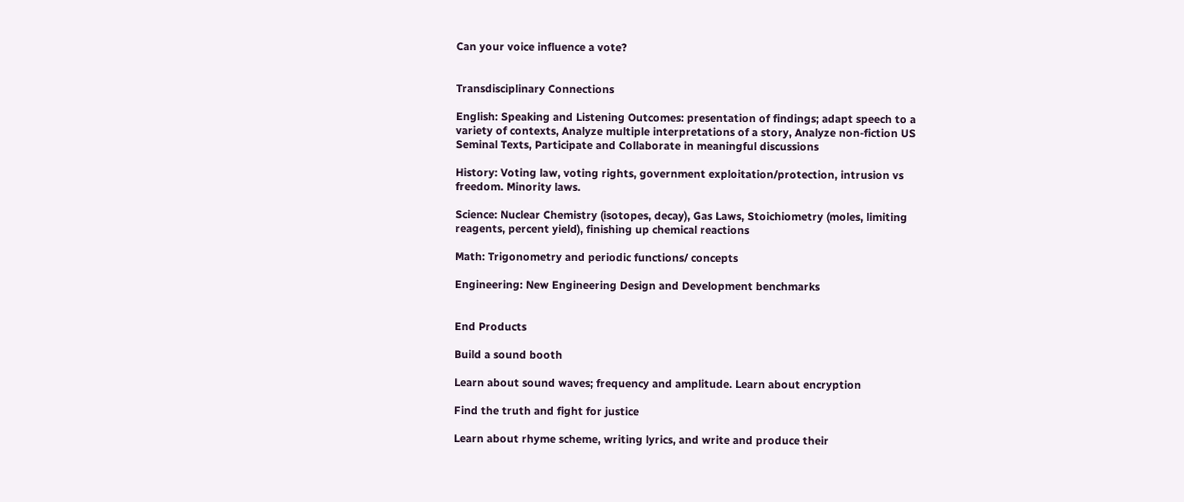Can your voice influence a vote?


Transdisciplinary Connections

English: Speaking and Listening Outcomes: presentation of findings; adapt speech to a variety of contexts, Analyze multiple interpretations of a story, Analyze non-fiction US Seminal Texts, Participate and Collaborate in meaningful discussions

History: Voting law, voting rights, government exploitation/protection, intrusion vs freedom. Minority laws.

Science: Nuclear Chemistry (isotopes, decay), Gas Laws, Stoichiometry (moles, limiting reagents, percent yield), finishing up chemical reactions

Math: Trigonometry and periodic functions/ concepts

Engineering: New Engineering Design and Development benchmarks


End Products

Build a sound booth

Learn about sound waves; frequency and amplitude. Learn about encryption

Find the truth and fight for justice

Learn about rhyme scheme, writing lyrics, and write and produce their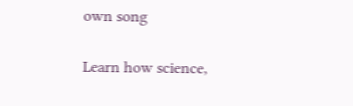own song

Learn how science,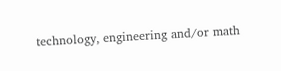technology, engineering and/or math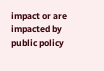impact or are impacted by public policy